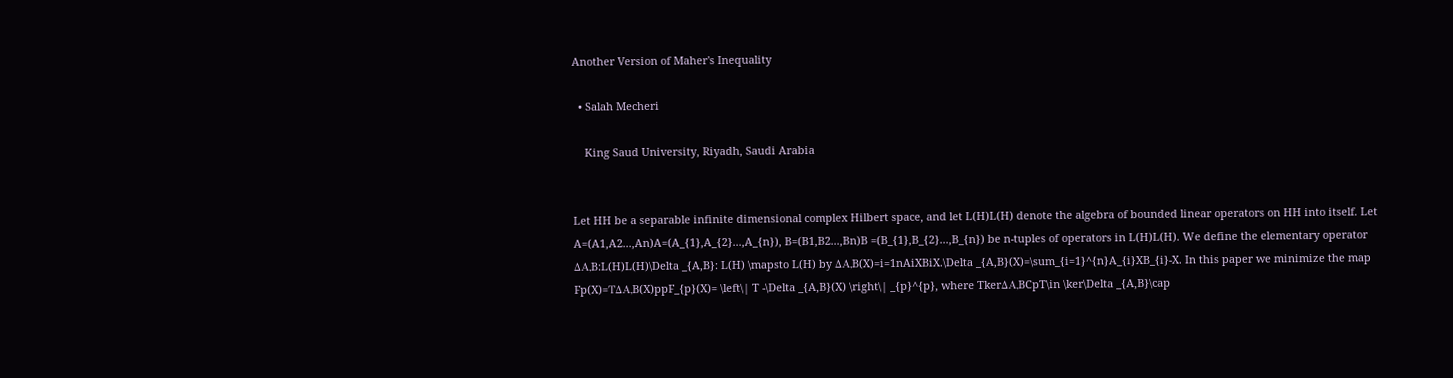Another Version of Maher's Inequality

  • Salah Mecheri

    King Saud University, Riyadh, Saudi Arabia


Let HH be a separable infinite dimensional complex Hilbert space, and let L(H)L(H) denote the algebra of bounded linear operators on HH into itself. Let A=(A1,A2...,An)A=(A_{1},A_{2}...,A_{n}), B=(B1,B2...,Bn)B =(B_{1},B_{2}...,B_{n}) be n-tuples of operators in L(H)L(H). We define the elementary operator ΔA,B:L(H)L(H)\Delta _{A,B}: L(H) \mapsto L(H) by ΔA,B(X)=i=1nAiXBiX.\Delta _{A,B}(X)=\sum_{i=1}^{n}A_{i}XB_{i}-X. In this paper we minimize the map Fp(X)=TΔA,B(X)ppF_{p}(X)= \left\| T -\Delta _{A,B}(X) \right\| _{p}^{p}, where TkerΔA,BCpT\in \ker\Delta _{A,B}\cap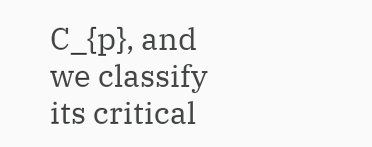C_{p}, and we classify its critical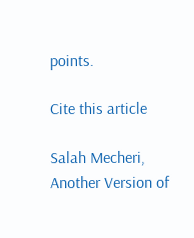points.

Cite this article

Salah Mecheri, Another Version of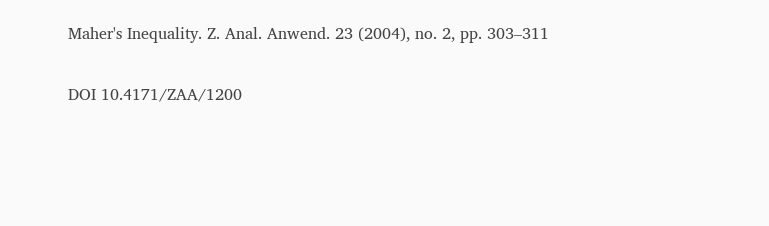Maher's Inequality. Z. Anal. Anwend. 23 (2004), no. 2, pp. 303–311

DOI 10.4171/ZAA/1200